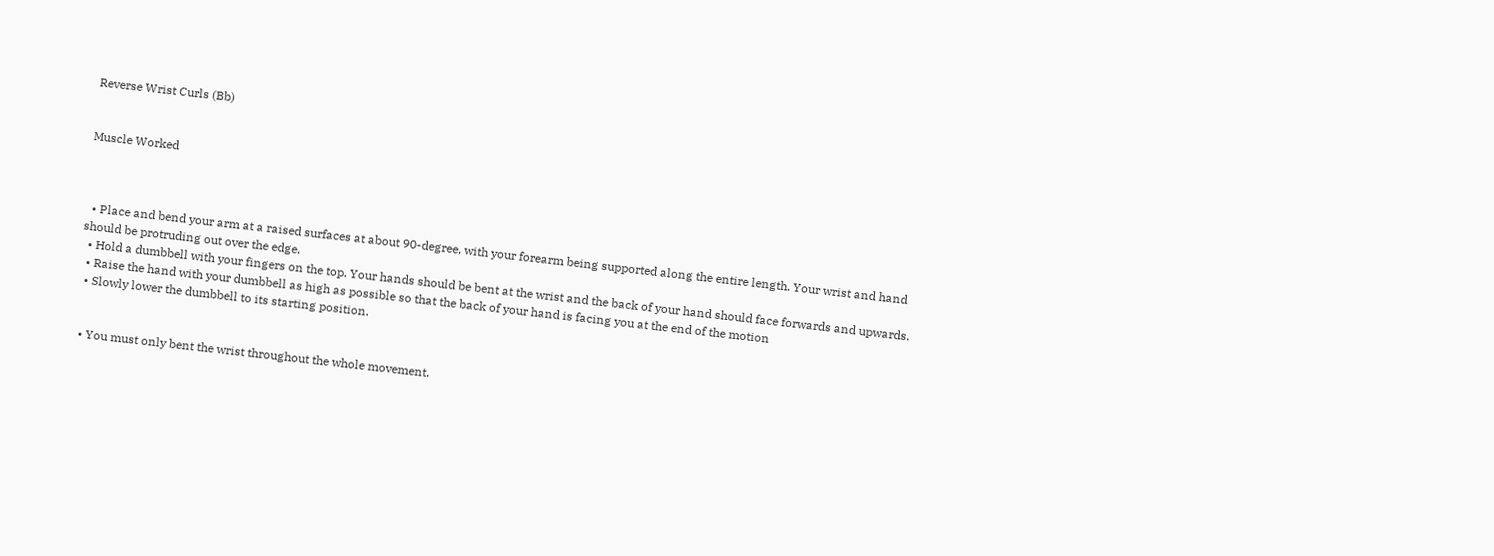Reverse Wrist Curls (Bb)


Muscle Worked



  • Place and bend your arm at a raised surfaces at about 90-degree, with your forearm being supported along the entire length. Your wrist and hand should be protruding out over the edge.
  • Hold a dumbbell with your fingers on the top. Your hands should be bent at the wrist and the back of your hand should face forwards and upwards.
  • Raise the hand with your dumbbell as high as possible so that the back of your hand is facing you at the end of the motion
  • Slowly lower the dumbbell to its starting position.


  • You must only bent the wrist throughout the whole movement.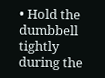• Hold the dumbbell tightly during the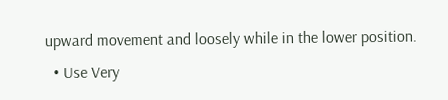upward movement and loosely while in the lower position.
  • Use Very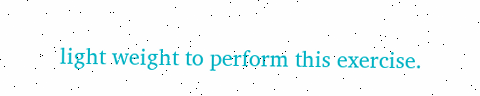light weight to perform this exercise.